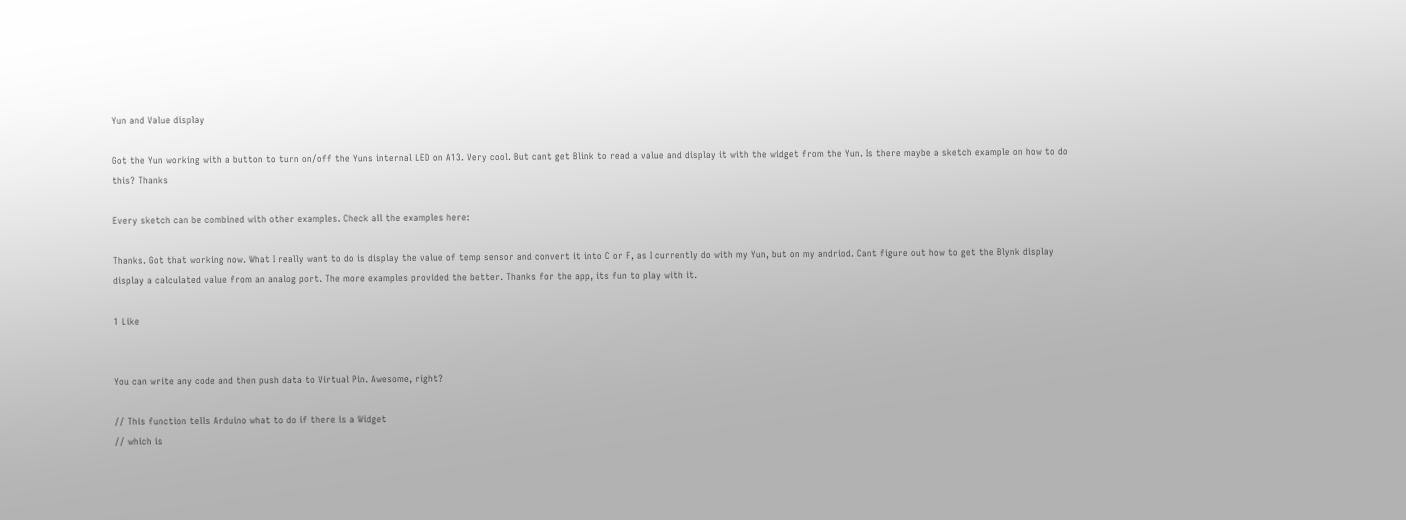Yun and Value display

Got the Yun working with a button to turn on/off the Yuns internal LED on A13. Very cool. But cant get Blink to read a value and display it with the widget from the Yun. Is there maybe a sketch example on how to do this? Thanks

Every sketch can be combined with other examples. Check all the examples here:

Thanks. Got that working now. What I really want to do is display the value of temp sensor and convert it into C or F, as I currently do with my Yun, but on my andriod. Cant figure out how to get the Blynk display display a calculated value from an analog port. The more examples provided the better. Thanks for the app, its fun to play with it.

1 Like


You can write any code and then push data to Virtual Pin. Awesome, right?

// This function tells Arduino what to do if there is a Widget
// which is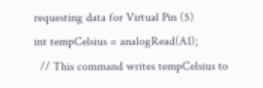requesting data for Virtual Pin (5)
int tempCelsius = analogRead(A1);
  // This command writes tempCelsius to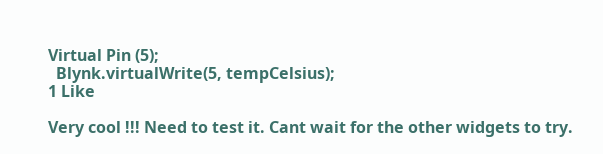Virtual Pin (5);
  Blynk.virtualWrite(5, tempCelsius);
1 Like

Very cool !!! Need to test it. Cant wait for the other widgets to try.